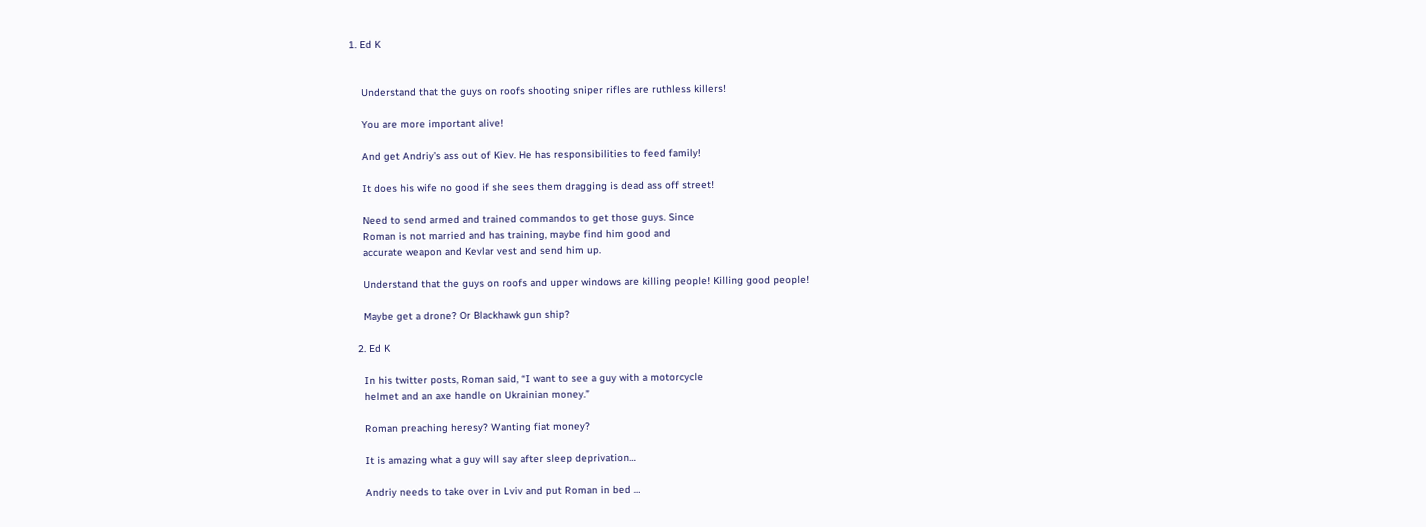1. Ed K


    Understand that the guys on roofs shooting sniper rifles are ruthless killers!

    You are more important alive!

    And get Andriy’s ass out of Kiev. He has responsibilities to feed family!

    It does his wife no good if she sees them dragging is dead ass off street!

    Need to send armed and trained commandos to get those guys. Since
    Roman is not married and has training, maybe find him good and
    accurate weapon and Kevlar vest and send him up.

    Understand that the guys on roofs and upper windows are killing people! Killing good people!

    Maybe get a drone? Or Blackhawk gun ship?

  2. Ed K

    In his twitter posts, Roman said, “I want to see a guy with a motorcycle
    helmet and an axe handle on Ukrainian money.”

    Roman preaching heresy? Wanting fiat money?

    It is amazing what a guy will say after sleep deprivation…

    Andriy needs to take over in Lviv and put Roman in bed …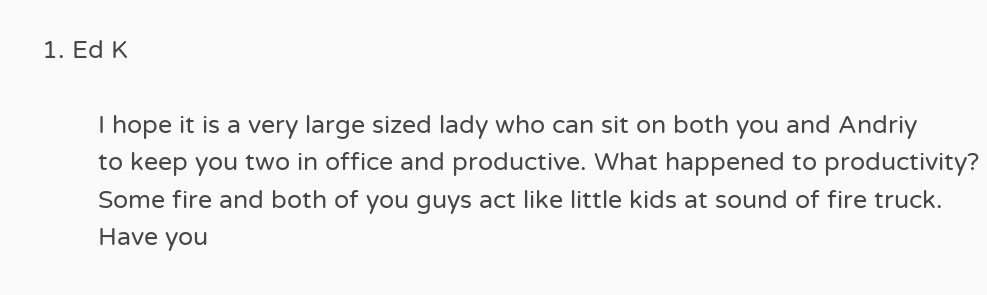1. Ed K

        I hope it is a very large sized lady who can sit on both you and Andriy
        to keep you two in office and productive. What happened to productivity?
        Some fire and both of you guys act like little kids at sound of fire truck.
        Have you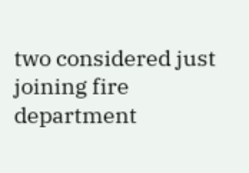two considered just joining fire department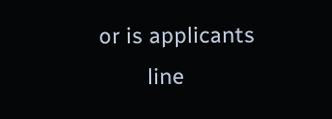or is applicants
        line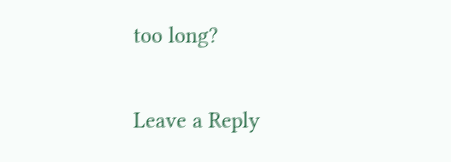too long?


Leave a Reply